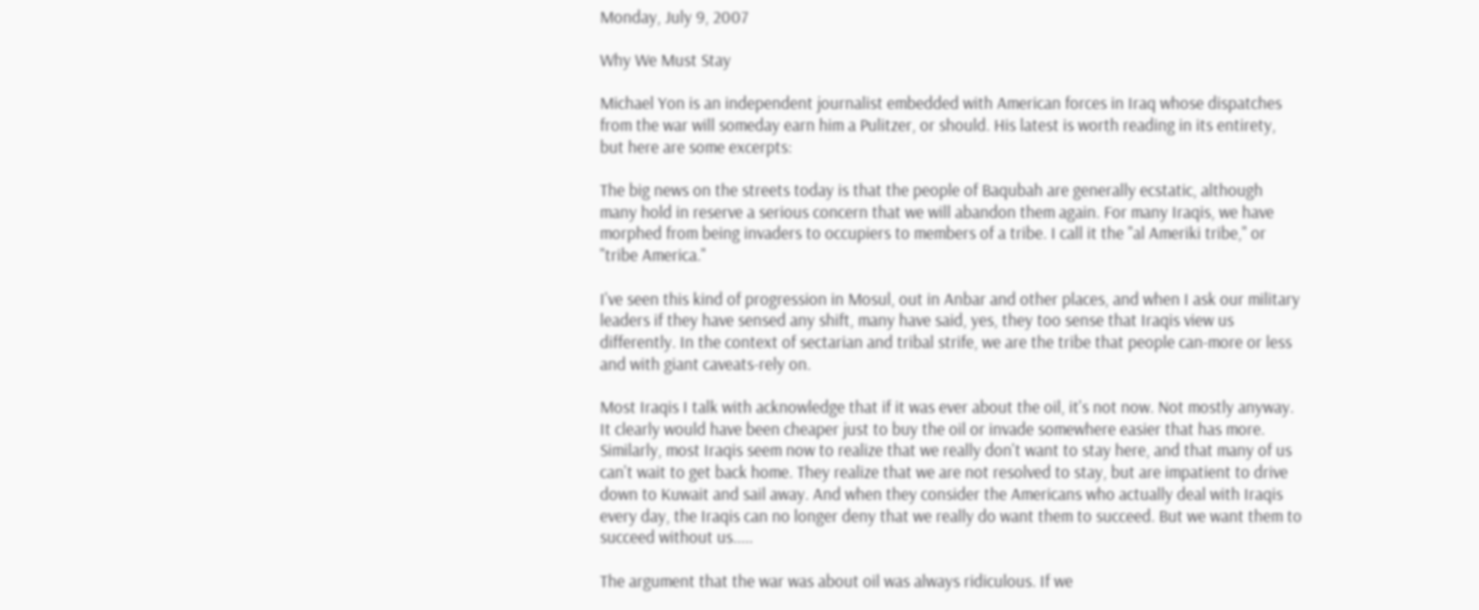Monday, July 9, 2007

Why We Must Stay

Michael Yon is an independent journalist embedded with American forces in Iraq whose dispatches from the war will someday earn him a Pulitzer, or should. His latest is worth reading in its entirety, but here are some excerpts:

The big news on the streets today is that the people of Baqubah are generally ecstatic, although many hold in reserve a serious concern that we will abandon them again. For many Iraqis, we have morphed from being invaders to occupiers to members of a tribe. I call it the "al Ameriki tribe," or "tribe America."

I've seen this kind of progression in Mosul, out in Anbar and other places, and when I ask our military leaders if they have sensed any shift, many have said, yes, they too sense that Iraqis view us differently. In the context of sectarian and tribal strife, we are the tribe that people can-more or less and with giant caveats-rely on.

Most Iraqis I talk with acknowledge that if it was ever about the oil, it's not now. Not mostly anyway. It clearly would have been cheaper just to buy the oil or invade somewhere easier that has more. Similarly, most Iraqis seem now to realize that we really don't want to stay here, and that many of us can't wait to get back home. They realize that we are not resolved to stay, but are impatient to drive down to Kuwait and sail away. And when they consider the Americans who actually deal with Iraqis every day, the Iraqis can no longer deny that we really do want them to succeed. But we want them to succeed without us.....

The argument that the war was about oil was always ridiculous. If we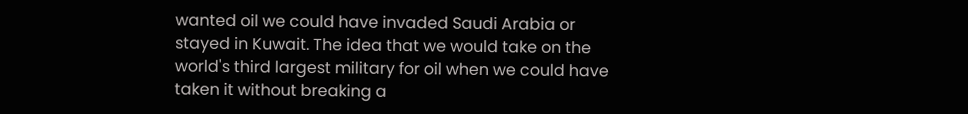wanted oil we could have invaded Saudi Arabia or stayed in Kuwait. The idea that we would take on the world's third largest military for oil when we could have taken it without breaking a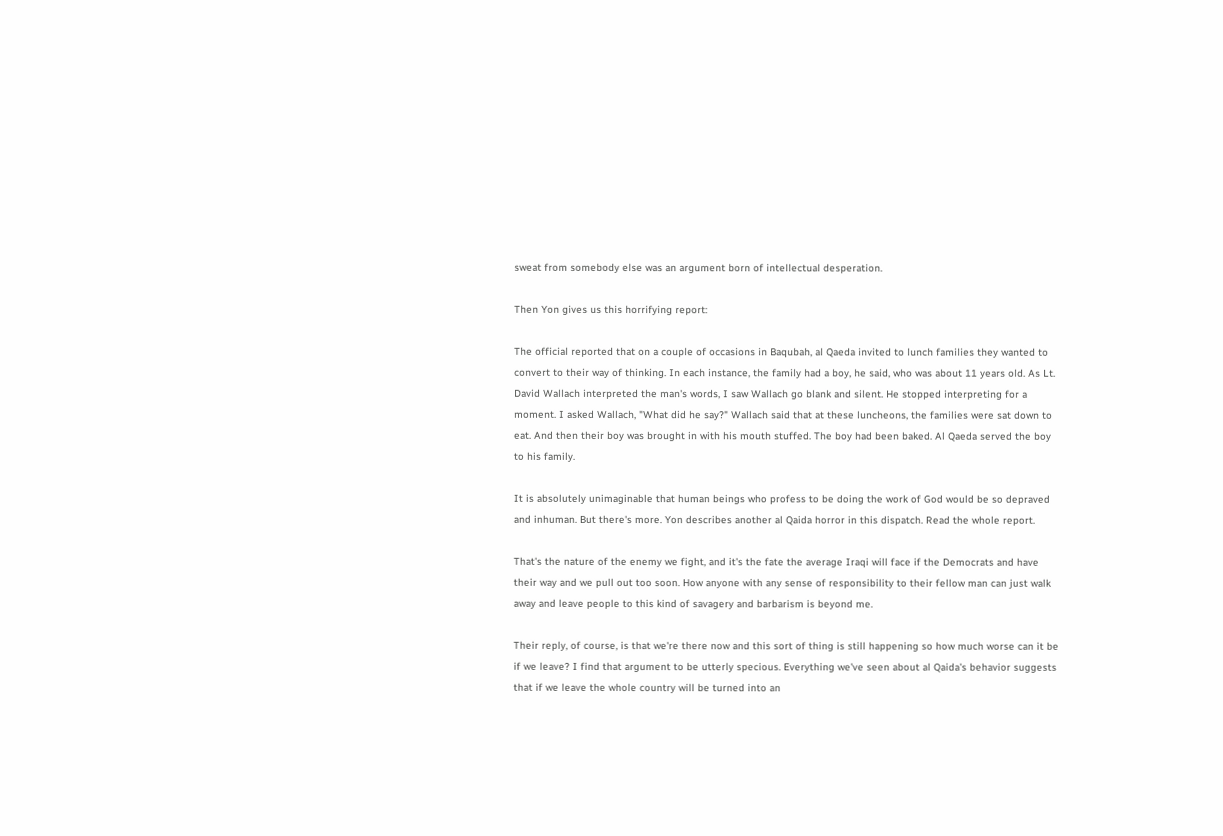sweat from somebody else was an argument born of intellectual desperation.

Then Yon gives us this horrifying report:

The official reported that on a couple of occasions in Baqubah, al Qaeda invited to lunch families they wanted to convert to their way of thinking. In each instance, the family had a boy, he said, who was about 11 years old. As Lt. David Wallach interpreted the man's words, I saw Wallach go blank and silent. He stopped interpreting for a moment. I asked Wallach, "What did he say?" Wallach said that at these luncheons, the families were sat down to eat. And then their boy was brought in with his mouth stuffed. The boy had been baked. Al Qaeda served the boy to his family.

It is absolutely unimaginable that human beings who profess to be doing the work of God would be so depraved and inhuman. But there's more. Yon describes another al Qaida horror in this dispatch. Read the whole report.

That's the nature of the enemy we fight, and it's the fate the average Iraqi will face if the Democrats and have their way and we pull out too soon. How anyone with any sense of responsibility to their fellow man can just walk away and leave people to this kind of savagery and barbarism is beyond me.

Their reply, of course, is that we're there now and this sort of thing is still happening so how much worse can it be if we leave? I find that argument to be utterly specious. Everything we've seen about al Qaida's behavior suggests that if we leave the whole country will be turned into an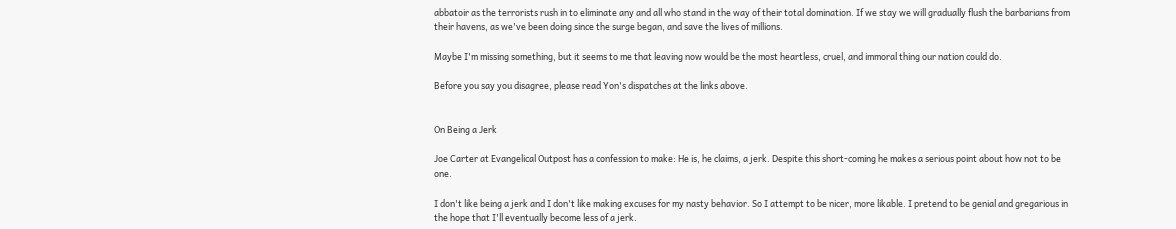abbatoir as the terrorists rush in to eliminate any and all who stand in the way of their total domination. If we stay we will gradually flush the barbarians from their havens, as we've been doing since the surge began, and save the lives of millions.

Maybe I'm missing something, but it seems to me that leaving now would be the most heartless, cruel, and immoral thing our nation could do.

Before you say you disagree, please read Yon's dispatches at the links above.


On Being a Jerk

Joe Carter at Evangelical Outpost has a confession to make: He is, he claims, a jerk. Despite this short-coming he makes a serious point about how not to be one.

I don't like being a jerk and I don't like making excuses for my nasty behavior. So I attempt to be nicer, more likable. I pretend to be genial and gregarious in the hope that I'll eventually become less of a jerk.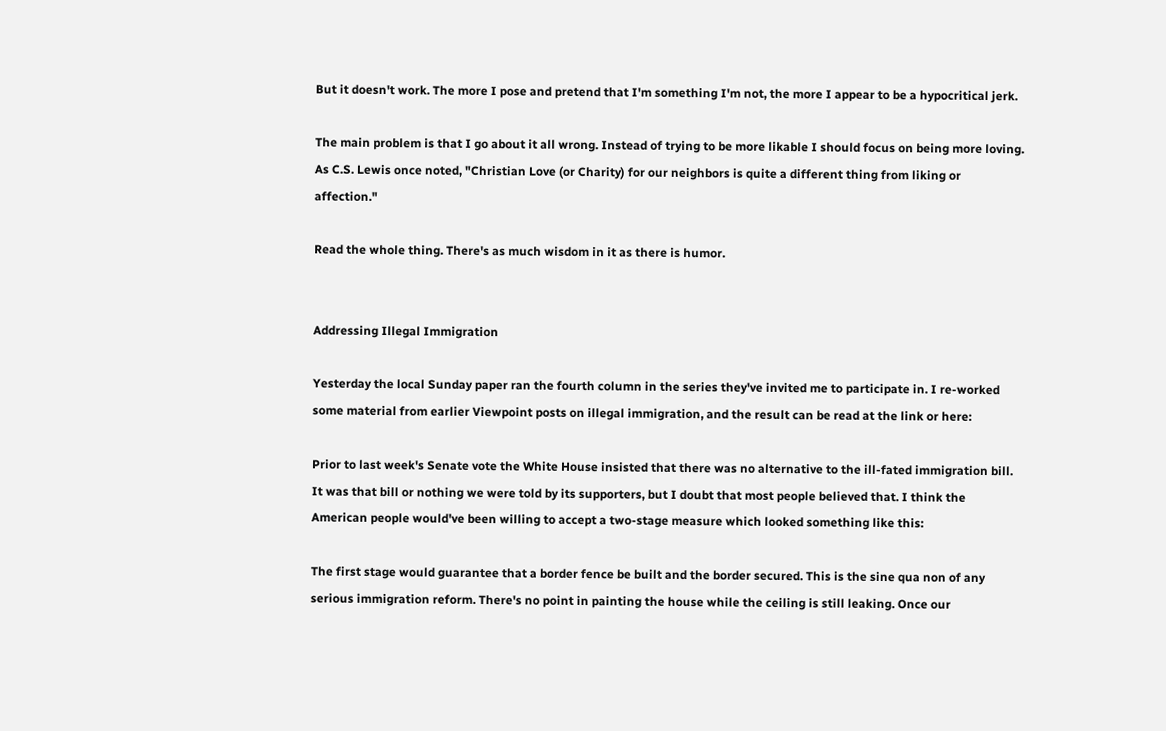But it doesn't work. The more I pose and pretend that I'm something I'm not, the more I appear to be a hypocritical jerk.

The main problem is that I go about it all wrong. Instead of trying to be more likable I should focus on being more loving. As C.S. Lewis once noted, "Christian Love (or Charity) for our neighbors is quite a different thing from liking or affection."

Read the whole thing. There's as much wisdom in it as there is humor.


Addressing Illegal Immigration

Yesterday the local Sunday paper ran the fourth column in the series they've invited me to participate in. I re-worked some material from earlier Viewpoint posts on illegal immigration, and the result can be read at the link or here:

Prior to last week's Senate vote the White House insisted that there was no alternative to the ill-fated immigration bill. It was that bill or nothing we were told by its supporters, but I doubt that most people believed that. I think the American people would've been willing to accept a two-stage measure which looked something like this:

The first stage would guarantee that a border fence be built and the border secured. This is the sine qua non of any serious immigration reform. There's no point in painting the house while the ceiling is still leaking. Once our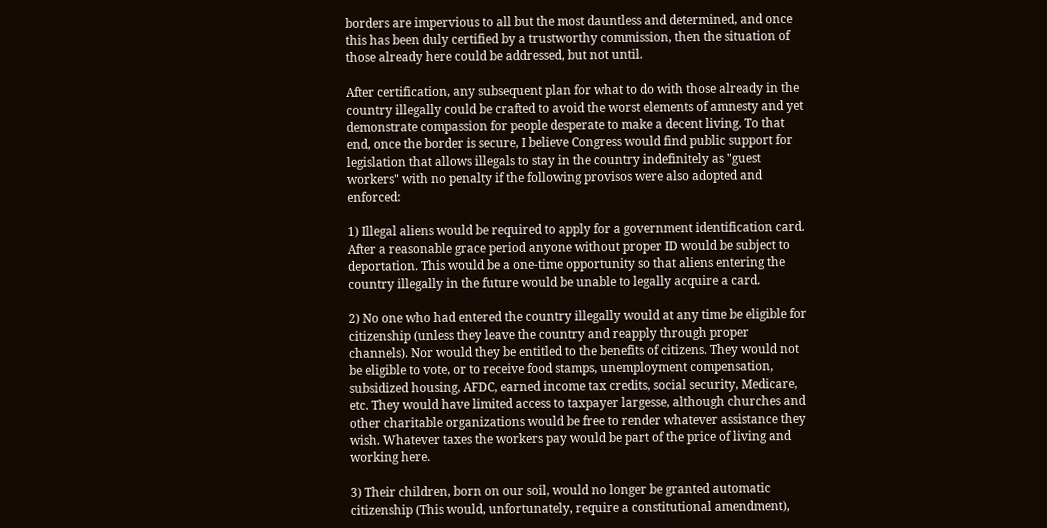borders are impervious to all but the most dauntless and determined, and once this has been duly certified by a trustworthy commission, then the situation of those already here could be addressed, but not until.

After certification, any subsequent plan for what to do with those already in the country illegally could be crafted to avoid the worst elements of amnesty and yet demonstrate compassion for people desperate to make a decent living. To that end, once the border is secure, I believe Congress would find public support for legislation that allows illegals to stay in the country indefinitely as "guest workers" with no penalty if the following provisos were also adopted and enforced:

1) Illegal aliens would be required to apply for a government identification card. After a reasonable grace period anyone without proper ID would be subject to deportation. This would be a one-time opportunity so that aliens entering the country illegally in the future would be unable to legally acquire a card.

2) No one who had entered the country illegally would at any time be eligible for citizenship (unless they leave the country and reapply through proper channels). Nor would they be entitled to the benefits of citizens. They would not be eligible to vote, or to receive food stamps, unemployment compensation, subsidized housing, AFDC, earned income tax credits, social security, Medicare, etc. They would have limited access to taxpayer largesse, although churches and other charitable organizations would be free to render whatever assistance they wish. Whatever taxes the workers pay would be part of the price of living and working here.

3) Their children, born on our soil, would no longer be granted automatic citizenship (This would, unfortunately, require a constitutional amendment),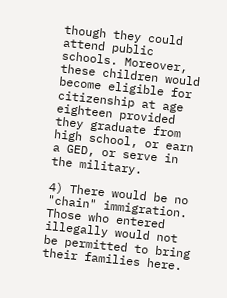though they could attend public schools. Moreover, these children would become eligible for citizenship at age eighteen provided they graduate from high school, or earn a GED, or serve in the military.

4) There would be no "chain" immigration. Those who entered illegally would not be permitted to bring their families here.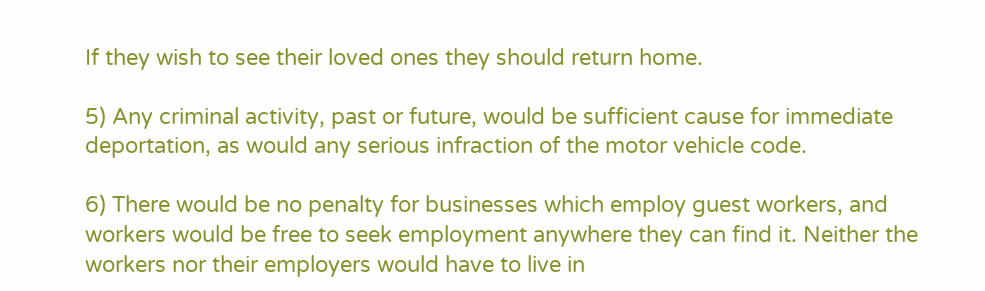If they wish to see their loved ones they should return home.

5) Any criminal activity, past or future, would be sufficient cause for immediate deportation, as would any serious infraction of the motor vehicle code.

6) There would be no penalty for businesses which employ guest workers, and workers would be free to seek employment anywhere they can find it. Neither the workers nor their employers would have to live in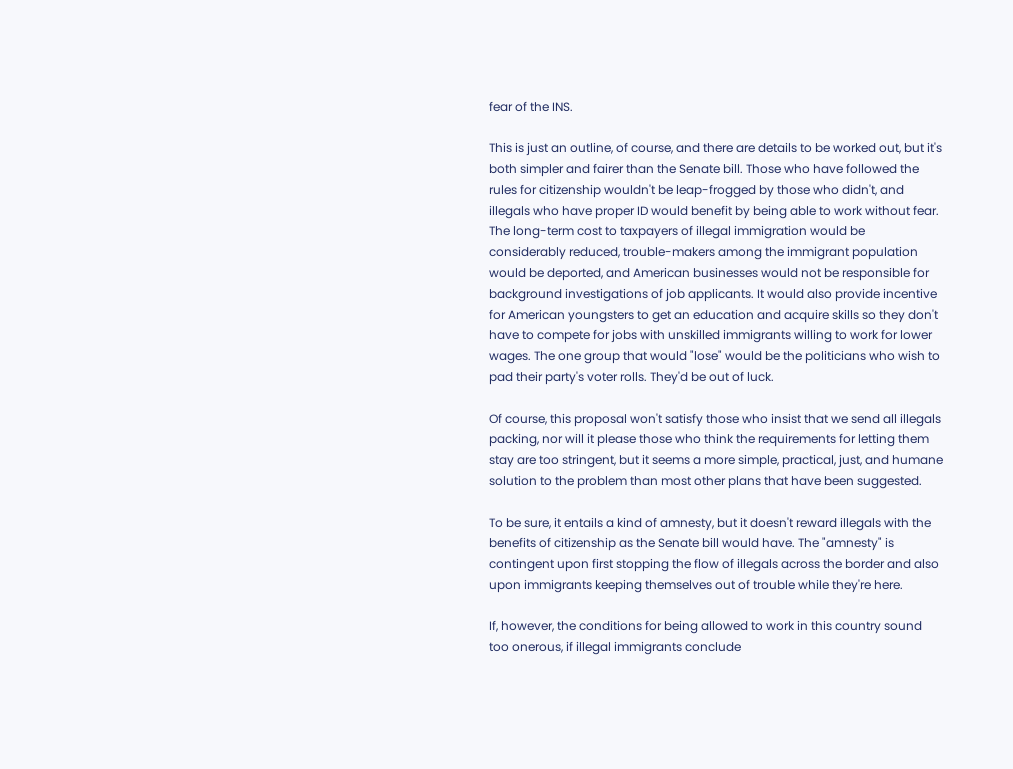fear of the INS.

This is just an outline, of course, and there are details to be worked out, but it's both simpler and fairer than the Senate bill. Those who have followed the rules for citizenship wouldn't be leap-frogged by those who didn't, and illegals who have proper ID would benefit by being able to work without fear. The long-term cost to taxpayers of illegal immigration would be considerably reduced, trouble-makers among the immigrant population would be deported, and American businesses would not be responsible for background investigations of job applicants. It would also provide incentive for American youngsters to get an education and acquire skills so they don't have to compete for jobs with unskilled immigrants willing to work for lower wages. The one group that would "lose" would be the politicians who wish to pad their party's voter rolls. They'd be out of luck.

Of course, this proposal won't satisfy those who insist that we send all illegals packing, nor will it please those who think the requirements for letting them stay are too stringent, but it seems a more simple, practical, just, and humane solution to the problem than most other plans that have been suggested.

To be sure, it entails a kind of amnesty, but it doesn't reward illegals with the benefits of citizenship as the Senate bill would have. The "amnesty" is contingent upon first stopping the flow of illegals across the border and also upon immigrants keeping themselves out of trouble while they're here.

If, however, the conditions for being allowed to work in this country sound too onerous, if illegal immigrants conclude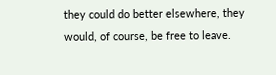they could do better elsewhere, they would, of course, be free to leave.